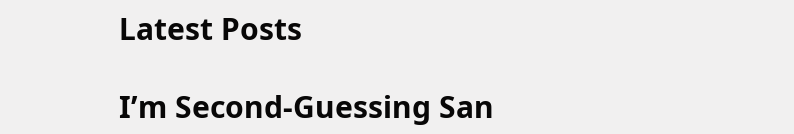Latest Posts

I’m Second-Guessing San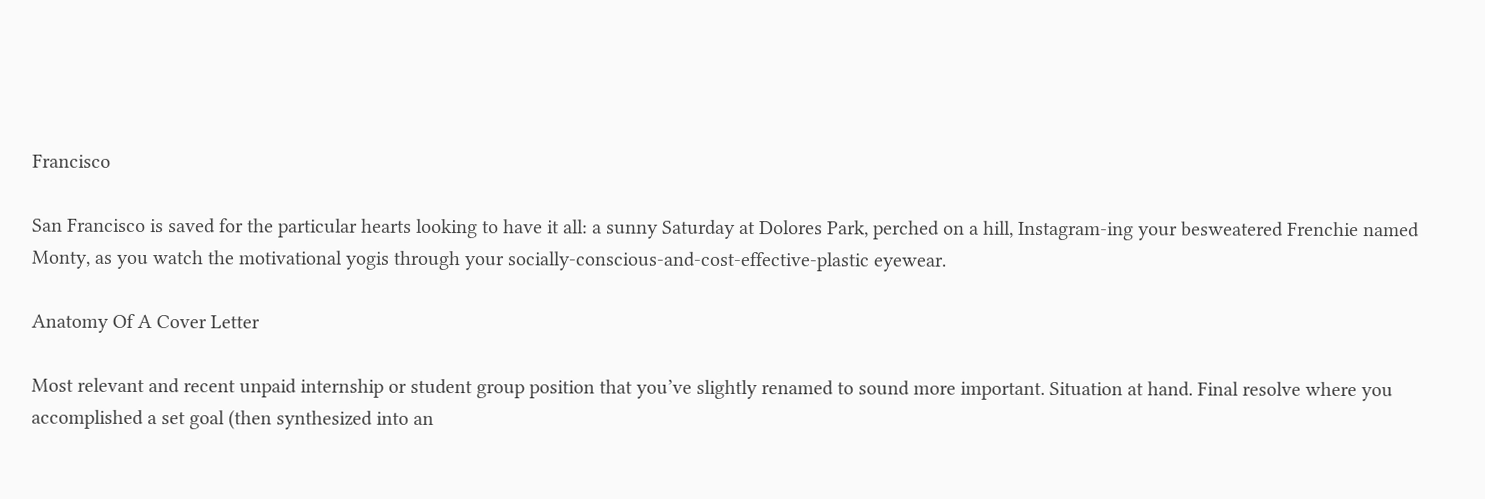Francisco

San Francisco is saved for the particular hearts looking to have it all: a sunny Saturday at Dolores Park, perched on a hill, Instagram-ing your besweatered Frenchie named Monty, as you watch the motivational yogis through your socially-conscious-and-cost-effective-plastic eyewear.

Anatomy Of A Cover Letter

Most relevant and recent unpaid internship or student group position that you’ve slightly renamed to sound more important. Situation at hand. Final resolve where you accomplished a set goal (then synthesized into an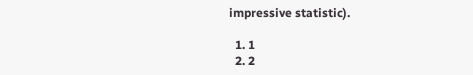impressive statistic).

  1. 1
  2. 2